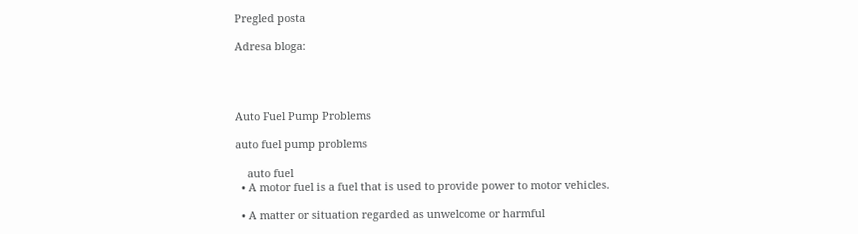Pregled posta

Adresa bloga:




Auto Fuel Pump Problems

auto fuel pump problems

    auto fuel
  • A motor fuel is a fuel that is used to provide power to motor vehicles.

  • A matter or situation regarded as unwelcome or harmful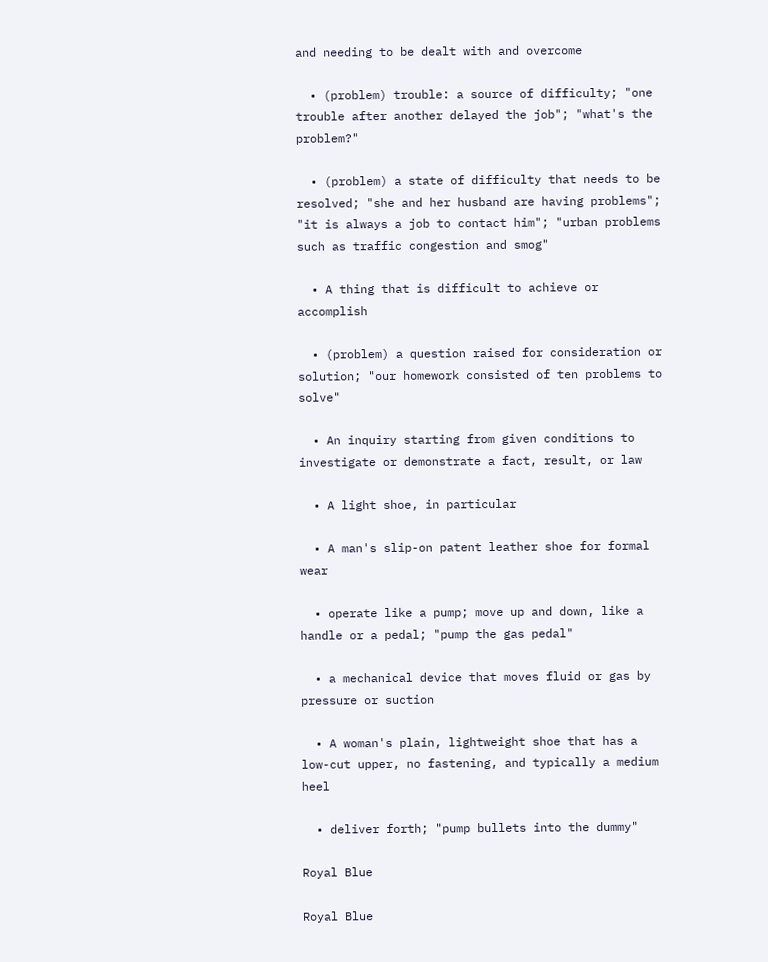and needing to be dealt with and overcome

  • (problem) trouble: a source of difficulty; "one trouble after another delayed the job"; "what's the problem?"

  • (problem) a state of difficulty that needs to be resolved; "she and her husband are having problems"; "it is always a job to contact him"; "urban problems such as traffic congestion and smog"

  • A thing that is difficult to achieve or accomplish

  • (problem) a question raised for consideration or solution; "our homework consisted of ten problems to solve"

  • An inquiry starting from given conditions to investigate or demonstrate a fact, result, or law

  • A light shoe, in particular

  • A man's slip-on patent leather shoe for formal wear

  • operate like a pump; move up and down, like a handle or a pedal; "pump the gas pedal"

  • a mechanical device that moves fluid or gas by pressure or suction

  • A woman's plain, lightweight shoe that has a low-cut upper, no fastening, and typically a medium heel

  • deliver forth; "pump bullets into the dummy"

Royal Blue

Royal Blue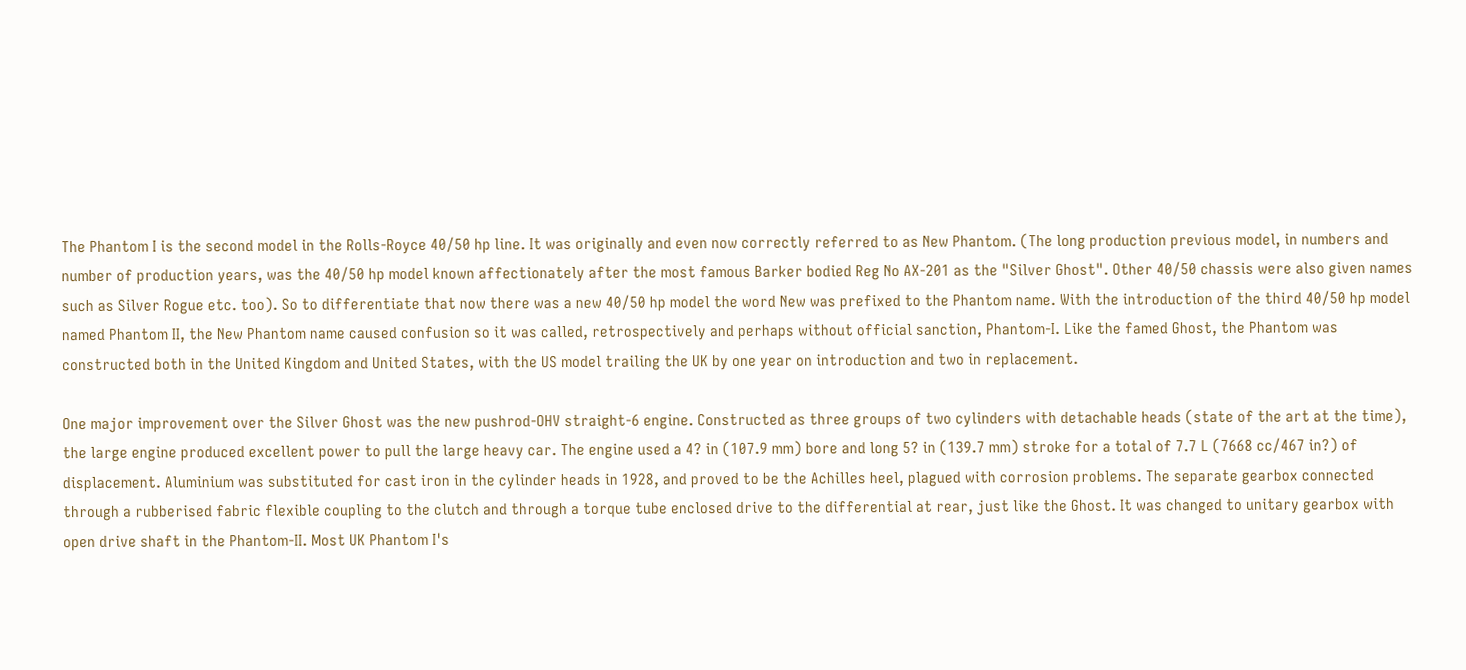The Phantom I is the second model in the Rolls-Royce 40/50 hp line. It was originally and even now correctly referred to as New Phantom. (The long production previous model, in numbers and number of production years, was the 40/50 hp model known affectionately after the most famous Barker bodied Reg No AX-201 as the "Silver Ghost". Other 40/50 chassis were also given names such as Silver Rogue etc. too). So to differentiate that now there was a new 40/50 hp model the word New was prefixed to the Phantom name. With the introduction of the third 40/50 hp model named Phantom II, the New Phantom name caused confusion so it was called, retrospectively and perhaps without official sanction, Phantom-I. Like the famed Ghost, the Phantom was constructed both in the United Kingdom and United States, with the US model trailing the UK by one year on introduction and two in replacement.

One major improvement over the Silver Ghost was the new pushrod-OHV straight-6 engine. Constructed as three groups of two cylinders with detachable heads (state of the art at the time), the large engine produced excellent power to pull the large heavy car. The engine used a 4? in (107.9 mm) bore and long 5? in (139.7 mm) stroke for a total of 7.7 L (7668 cc/467 in?) of displacement. Aluminium was substituted for cast iron in the cylinder heads in 1928, and proved to be the Achilles heel, plagued with corrosion problems. The separate gearbox connected through a rubberised fabric flexible coupling to the clutch and through a torque tube enclosed drive to the differential at rear, just like the Ghost. It was changed to unitary gearbox with open drive shaft in the Phantom-II. Most UK Phantom I's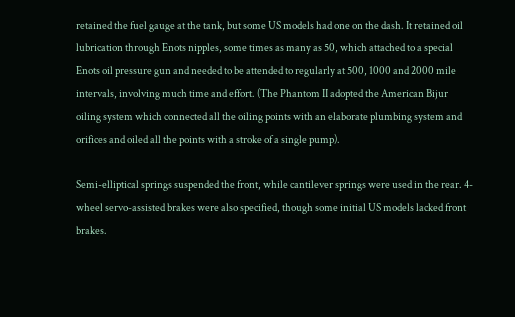retained the fuel gauge at the tank, but some US models had one on the dash. It retained oil lubrication through Enots nipples, some times as many as 50, which attached to a special Enots oil pressure gun and needed to be attended to regularly at 500, 1000 and 2000 mile intervals, involving much time and effort. (The Phantom II adopted the American Bijur oiling system which connected all the oiling points with an elaborate plumbing system and orifices and oiled all the points with a stroke of a single pump).

Semi-elliptical springs suspended the front, while cantilever springs were used in the rear. 4-wheel servo-assisted brakes were also specified, though some initial US models lacked front brakes.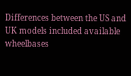Differences between the US and UK models included available wheelbases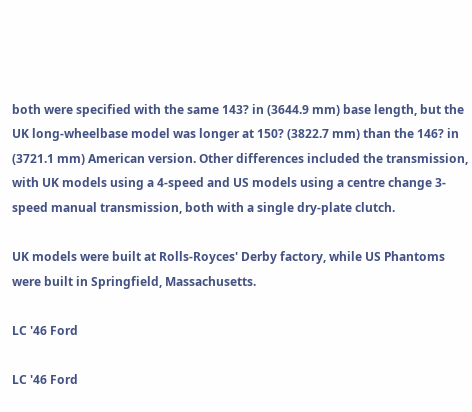both were specified with the same 143? in (3644.9 mm) base length, but the UK long-wheelbase model was longer at 150? (3822.7 mm) than the 146? in (3721.1 mm) American version. Other differences included the transmission, with UK models using a 4-speed and US models using a centre change 3-speed manual transmission, both with a single dry-plate clutch.

UK models were built at Rolls-Royces' Derby factory, while US Phantoms were built in Springfield, Massachusetts.

LC '46 Ford

LC '46 Ford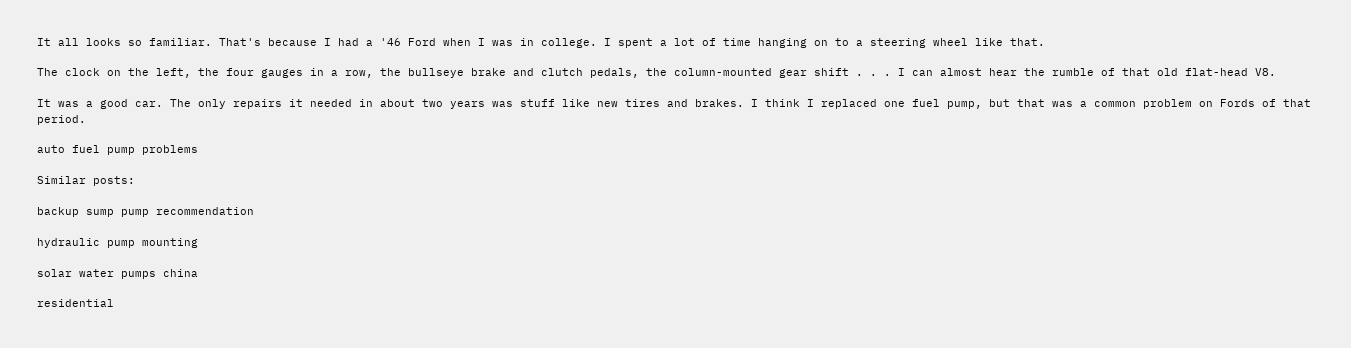It all looks so familiar. That's because I had a '46 Ford when I was in college. I spent a lot of time hanging on to a steering wheel like that.

The clock on the left, the four gauges in a row, the bullseye brake and clutch pedals, the column-mounted gear shift . . . I can almost hear the rumble of that old flat-head V8.

It was a good car. The only repairs it needed in about two years was stuff like new tires and brakes. I think I replaced one fuel pump, but that was a common problem on Fords of that period.

auto fuel pump problems

Similar posts:

backup sump pump recommendation

hydraulic pump mounting

solar water pumps china

residential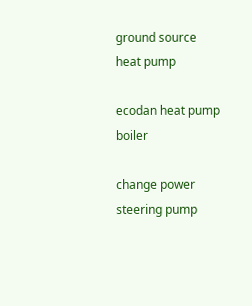ground source heat pump

ecodan heat pump boiler

change power steering pump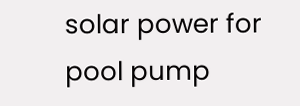solar power for pool pump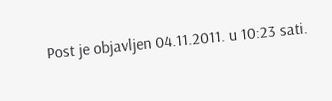Post je objavljen 04.11.2011. u 10:23 sati.